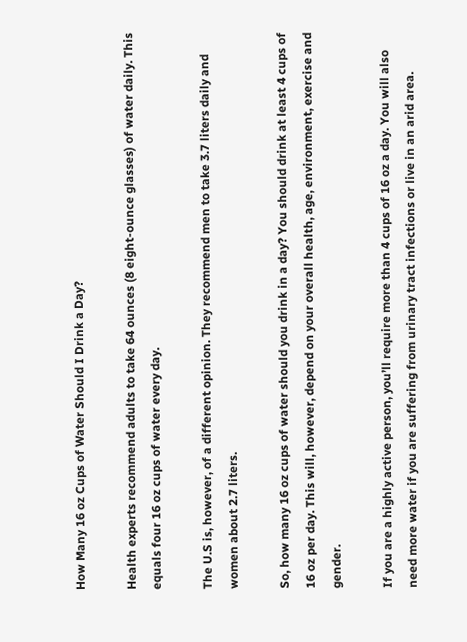How Many 16 oz Cups of Water Should I Drink a Day?

Health experts recommend adults to take 64 ounces (8 eight-ounce glasses) of water daily. This equals four 16 oz cups of water every day.

The U.S is, however, of a different opinion. They recommend men to take 3.7 liters daily and women about 2.7 liters.

So, how many 16 oz cups of water should you drink in a day? You should drink at least 4 cups of 16 oz per day. This will, however, depend on your overall health, age, environment, exercise and gender.

If you are a highly active person, you’ll require more than 4 cups of 16 oz a day. You will also need more water if you are suffering from urinary tract infections or live in an arid area.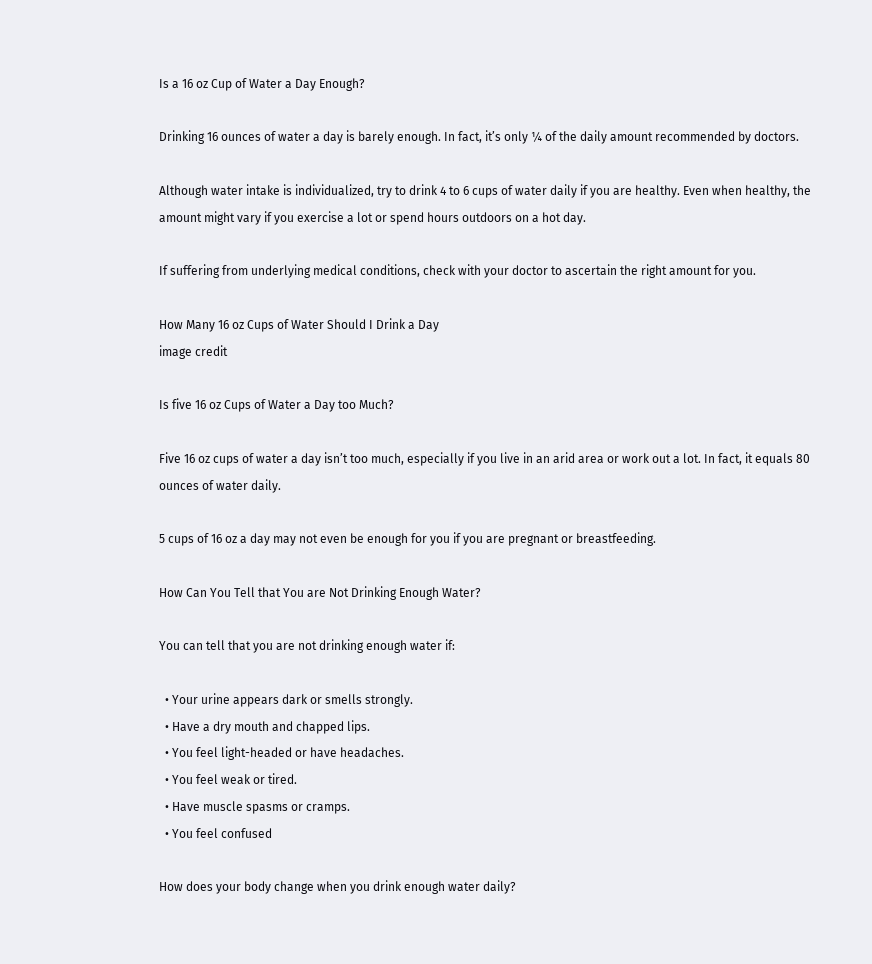Is a 16 oz Cup of Water a Day Enough?

Drinking 16 ounces of water a day is barely enough. In fact, it’s only ¼ of the daily amount recommended by doctors.

Although water intake is individualized, try to drink 4 to 6 cups of water daily if you are healthy. Even when healthy, the amount might vary if you exercise a lot or spend hours outdoors on a hot day.

If suffering from underlying medical conditions, check with your doctor to ascertain the right amount for you.

How Many 16 oz Cups of Water Should I Drink a Day
image credit

Is five 16 oz Cups of Water a Day too Much?

Five 16 oz cups of water a day isn’t too much, especially if you live in an arid area or work out a lot. In fact, it equals 80 ounces of water daily.

5 cups of 16 oz a day may not even be enough for you if you are pregnant or breastfeeding.

How Can You Tell that You are Not Drinking Enough Water?

You can tell that you are not drinking enough water if:

  • Your urine appears dark or smells strongly.
  • Have a dry mouth and chapped lips.
  • You feel light-headed or have headaches.
  • You feel weak or tired.
  • Have muscle spasms or cramps.
  • You feel confused

How does your body change when you drink enough water daily?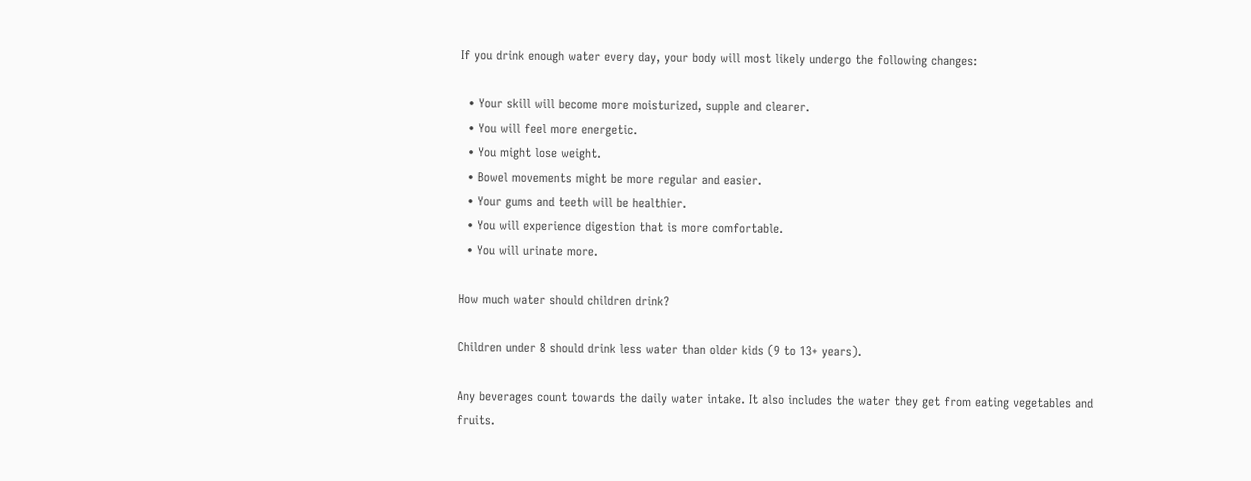If you drink enough water every day, your body will most likely undergo the following changes:

  • Your skill will become more moisturized, supple and clearer.
  • You will feel more energetic.
  • You might lose weight.
  • Bowel movements might be more regular and easier.
  • Your gums and teeth will be healthier.
  • You will experience digestion that is more comfortable.
  • You will urinate more.

How much water should children drink?

Children under 8 should drink less water than older kids (9 to 13+ years).

Any beverages count towards the daily water intake. It also includes the water they get from eating vegetables and fruits.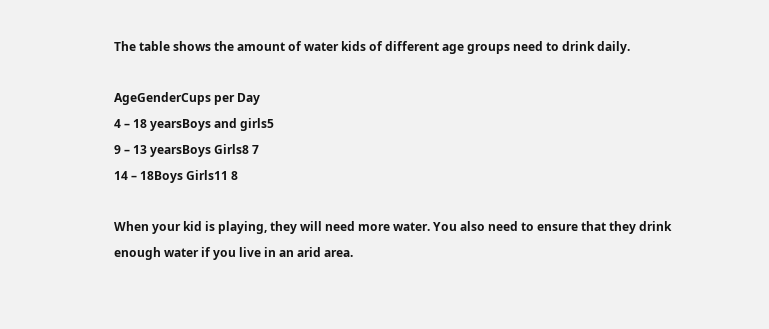The table shows the amount of water kids of different age groups need to drink daily.

AgeGenderCups per Day
4 – 18 yearsBoys and girls5
9 – 13 yearsBoys Girls8 7
14 – 18Boys Girls11 8

When your kid is playing, they will need more water. You also need to ensure that they drink enough water if you live in an arid area.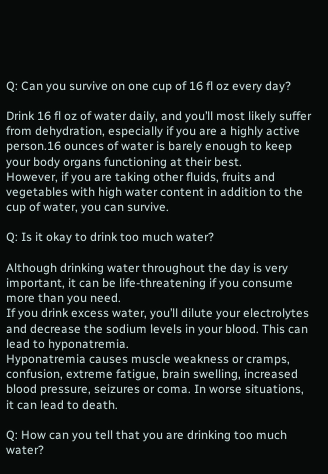Q: Can you survive on one cup of 16 fl oz every day?

Drink 16 fl oz of water daily, and you’ll most likely suffer from dehydration, especially if you are a highly active person.16 ounces of water is barely enough to keep your body organs functioning at their best.
However, if you are taking other fluids, fruits and vegetables with high water content in addition to the cup of water, you can survive.

Q: Is it okay to drink too much water?

Although drinking water throughout the day is very important, it can be life-threatening if you consume more than you need.
If you drink excess water, you’ll dilute your electrolytes and decrease the sodium levels in your blood. This can lead to hyponatremia.
Hyponatremia causes muscle weakness or cramps, confusion, extreme fatigue, brain swelling, increased blood pressure, seizures or coma. In worse situations, it can lead to death.

Q: How can you tell that you are drinking too much water?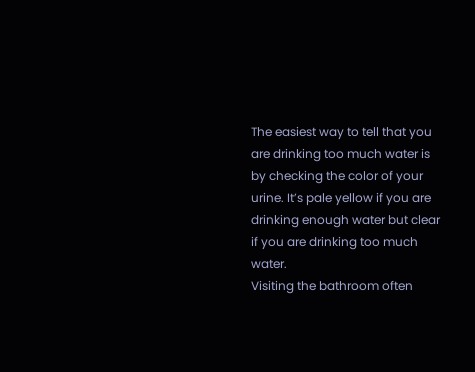The easiest way to tell that you are drinking too much water is by checking the color of your urine. It’s pale yellow if you are drinking enough water but clear if you are drinking too much water.
Visiting the bathroom often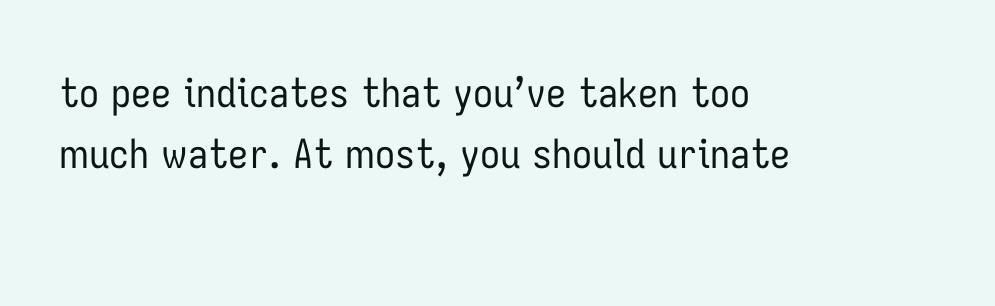to pee indicates that you’ve taken too much water. At most, you should urinate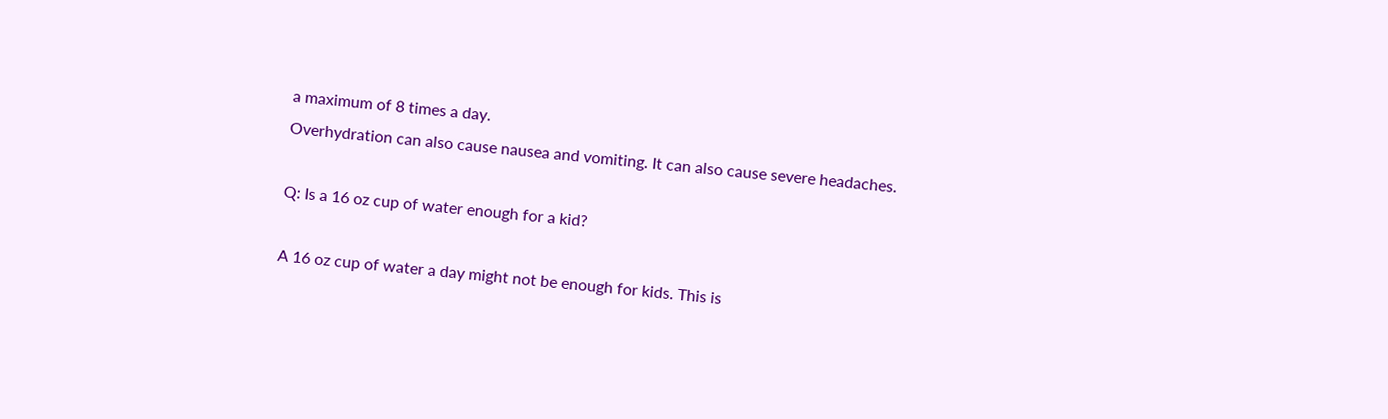a maximum of 8 times a day.
Overhydration can also cause nausea and vomiting. It can also cause severe headaches.

Q: Is a 16 oz cup of water enough for a kid?

A 16 oz cup of water a day might not be enough for kids. This is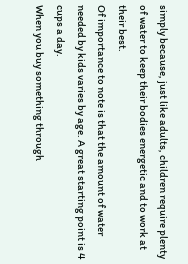simply because, just like adults, children require plenty of water to keep their bodies energetic and to work at their best.
Of importance to note is that the amount of water needed by kids varies by age. A great starting point is 4 cups a day.
When you buy something through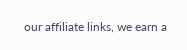our affiliate links, we earn a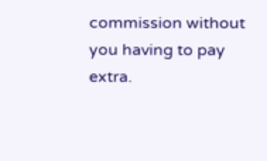commission without you having to pay extra.